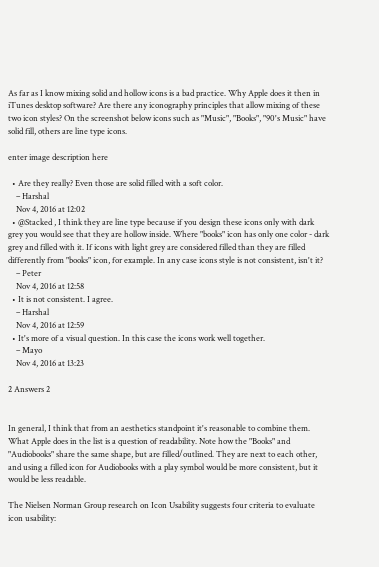As far as I know mixing solid and hollow icons is a bad practice. Why Apple does it then in iTunes desktop software? Are there any iconography principles that allow mixing of these two icon styles? On the screenshot below icons such as "Music", "Books", "90's Music" have solid fill, others are line type icons.

enter image description here

  • Are they really? Even those are solid filled with a soft color.
    – Harshal
    Nov 4, 2016 at 12:02
  • @Stacked , I think they are line type because if you design these icons only with dark grey you would see that they are hollow inside. Where "books" icon has only one color - dark grey and filled with it. If icons with light grey are considered filled than they are filled differently from "books" icon, for example. In any case icons style is not consistent, isn't it?
    – Peter
    Nov 4, 2016 at 12:58
  • It is not consistent. I agree.
    – Harshal
    Nov 4, 2016 at 12:59
  • It's more of a visual question. In this case the icons work well together.
    – Mayo
    Nov 4, 2016 at 13:23

2 Answers 2


In general, I think that from an aesthetics standpoint it's reasonable to combine them. What Apple does in the list is a question of readability. Note how the "Books" and "Audiobooks" share the same shape, but are filled/outlined. They are next to each other, and using a filled icon for Audiobooks with a play symbol would be more consistent, but it would be less readable.

The Nielsen Norman Group research on Icon Usability suggests four criteria to evaluate icon usability: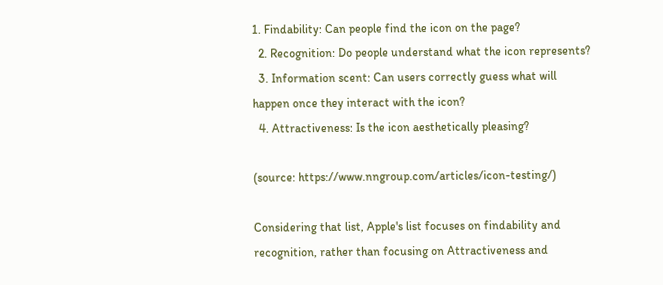1. Findability: Can people find the icon on the page?
  2. Recognition: Do people understand what the icon represents?
  3. Information scent: Can users correctly guess what will happen once they interact with the icon?
  4. Attractiveness: Is the icon aesthetically pleasing?

(source: https://www.nngroup.com/articles/icon-testing/)

Considering that list, Apple's list focuses on findability and recognition, rather than focusing on Attractiveness and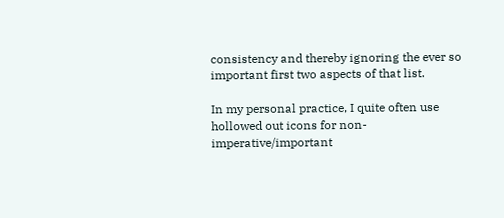consistency and thereby ignoring the ever so important first two aspects of that list.

In my personal practice, I quite often use hollowed out icons for non-imperative/important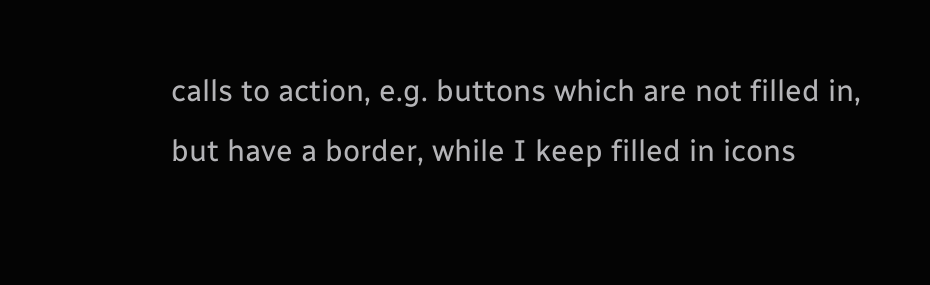calls to action, e.g. buttons which are not filled in, but have a border, while I keep filled in icons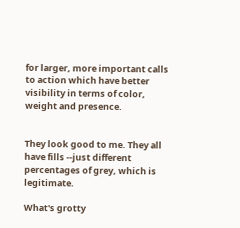for larger, more important calls to action which have better visibility in terms of color, weight and presence.


They look good to me. They all have fills --just different percentages of grey, which is legitimate.

What's grotty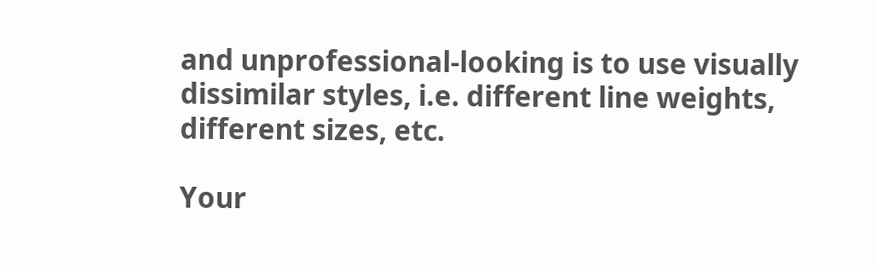and unprofessional-looking is to use visually dissimilar styles, i.e. different line weights, different sizes, etc.

Your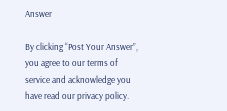Answer

By clicking “Post Your Answer”, you agree to our terms of service and acknowledge you have read our privacy policy.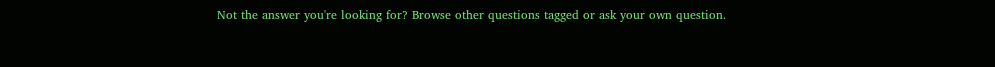Not the answer you're looking for? Browse other questions tagged or ask your own question.